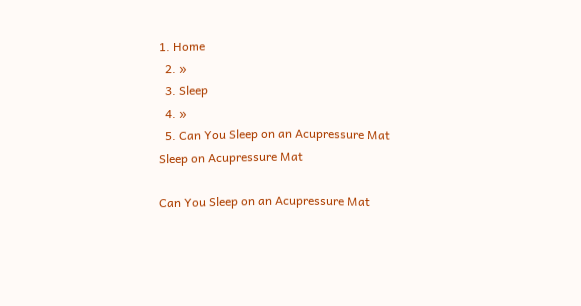1. Home
  2. »
  3. Sleep
  4. »
  5. Can You Sleep on an Acupressure Mat
Sleep on Acupressure Mat

Can You Sleep on an Acupressure Mat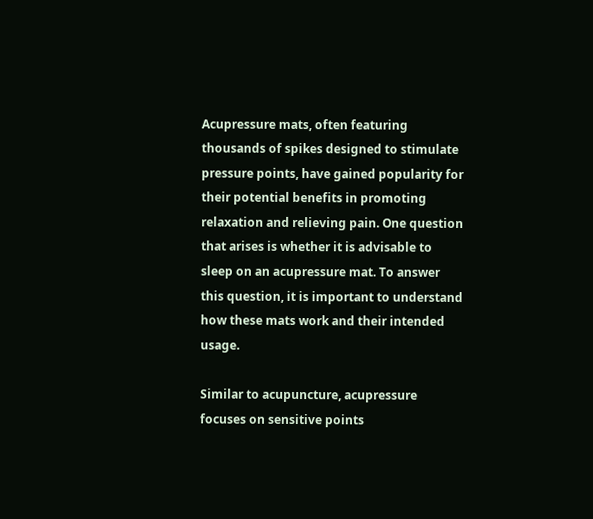Acupressure mats, often featuring thousands of spikes designed to stimulate pressure points, have gained popularity for their potential benefits in promoting relaxation and relieving pain. One question that arises is whether it is advisable to sleep on an acupressure mat. To answer this question, it is important to understand how these mats work and their intended usage.

Similar to acupuncture, acupressure focuses on sensitive points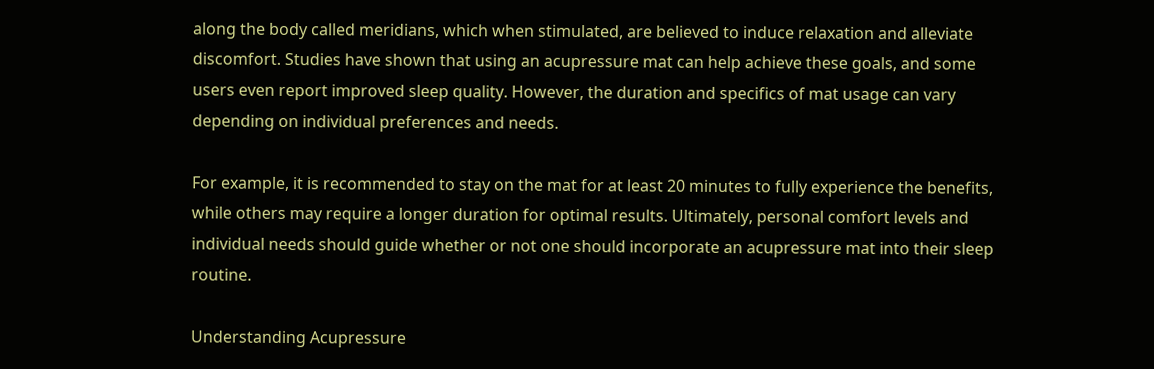along the body called meridians, which when stimulated, are believed to induce relaxation and alleviate discomfort. Studies have shown that using an acupressure mat can help achieve these goals, and some users even report improved sleep quality. However, the duration and specifics of mat usage can vary depending on individual preferences and needs.

For example, it is recommended to stay on the mat for at least 20 minutes to fully experience the benefits, while others may require a longer duration for optimal results. Ultimately, personal comfort levels and individual needs should guide whether or not one should incorporate an acupressure mat into their sleep routine.

Understanding Acupressure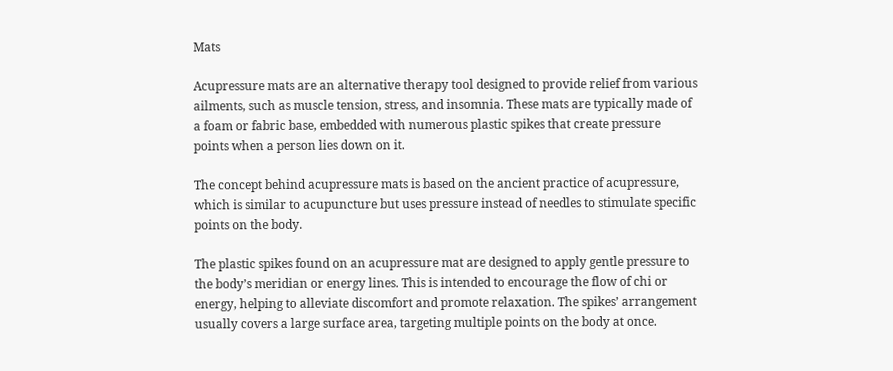Mats

Acupressure mats are an alternative therapy tool designed to provide relief from various ailments, such as muscle tension, stress, and insomnia. These mats are typically made of a foam or fabric base, embedded with numerous plastic spikes that create pressure points when a person lies down on it.

The concept behind acupressure mats is based on the ancient practice of acupressure, which is similar to acupuncture but uses pressure instead of needles to stimulate specific points on the body.

The plastic spikes found on an acupressure mat are designed to apply gentle pressure to the body’s meridian or energy lines. This is intended to encourage the flow of chi or energy, helping to alleviate discomfort and promote relaxation. The spikes’ arrangement usually covers a large surface area, targeting multiple points on the body at once.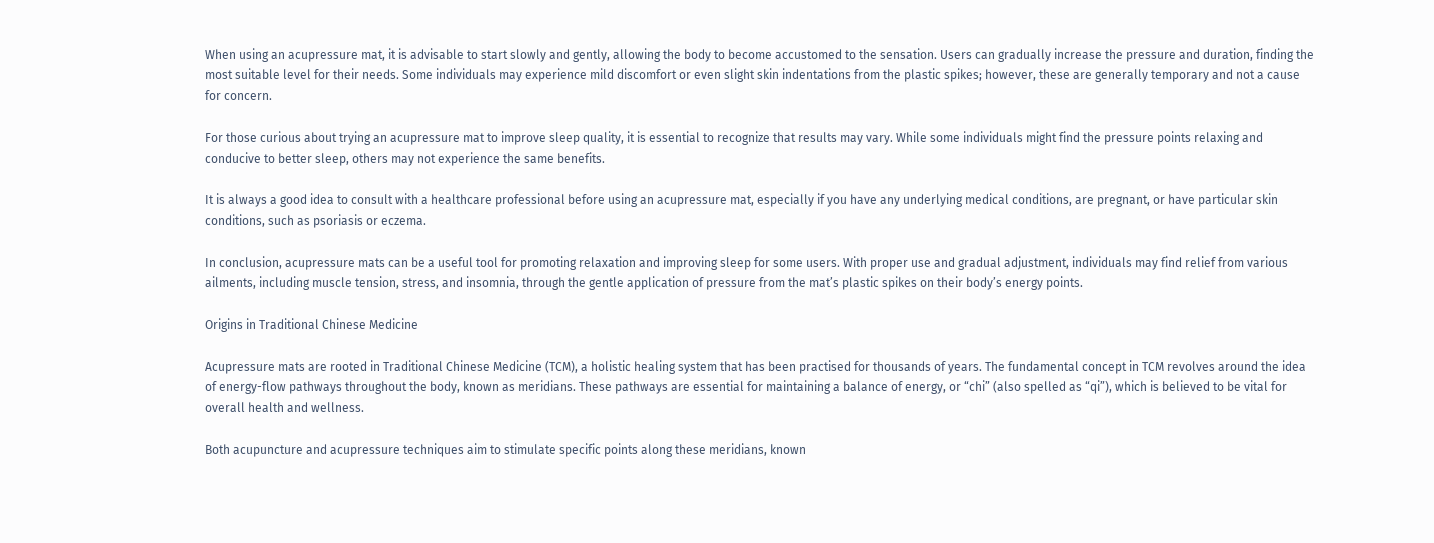When using an acupressure mat, it is advisable to start slowly and gently, allowing the body to become accustomed to the sensation. Users can gradually increase the pressure and duration, finding the most suitable level for their needs. Some individuals may experience mild discomfort or even slight skin indentations from the plastic spikes; however, these are generally temporary and not a cause for concern.

For those curious about trying an acupressure mat to improve sleep quality, it is essential to recognize that results may vary. While some individuals might find the pressure points relaxing and conducive to better sleep, others may not experience the same benefits.

It is always a good idea to consult with a healthcare professional before using an acupressure mat, especially if you have any underlying medical conditions, are pregnant, or have particular skin conditions, such as psoriasis or eczema.

In conclusion, acupressure mats can be a useful tool for promoting relaxation and improving sleep for some users. With proper use and gradual adjustment, individuals may find relief from various ailments, including muscle tension, stress, and insomnia, through the gentle application of pressure from the mat’s plastic spikes on their body’s energy points.

Origins in Traditional Chinese Medicine

Acupressure mats are rooted in Traditional Chinese Medicine (TCM), a holistic healing system that has been practised for thousands of years. The fundamental concept in TCM revolves around the idea of energy-flow pathways throughout the body, known as meridians. These pathways are essential for maintaining a balance of energy, or “chi” (also spelled as “qi”), which is believed to be vital for overall health and wellness.

Both acupuncture and acupressure techniques aim to stimulate specific points along these meridians, known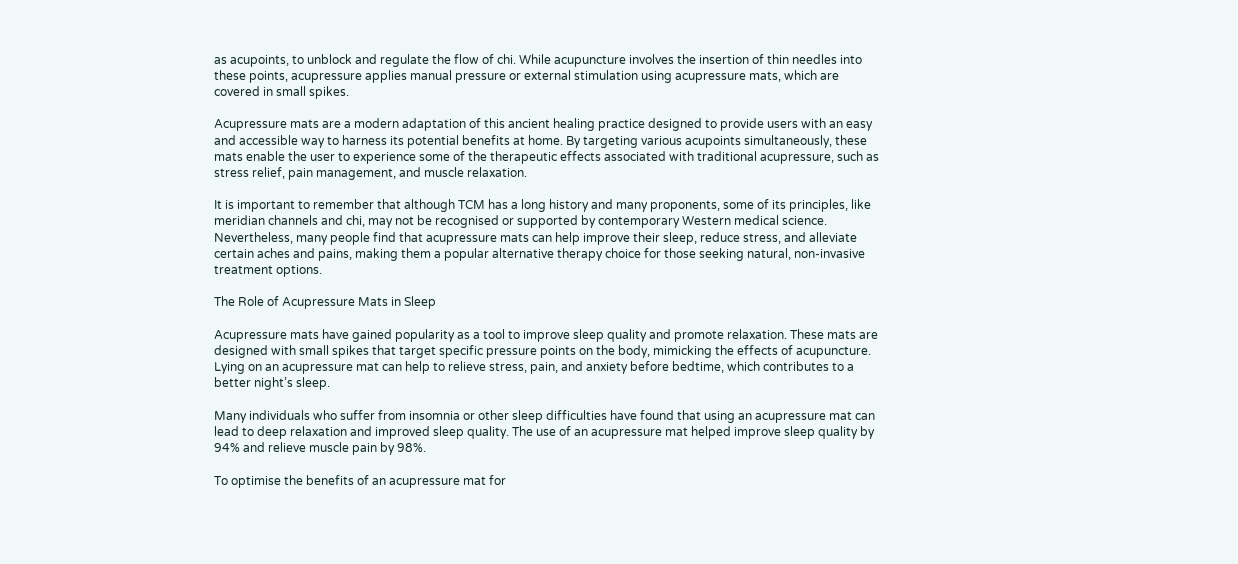as acupoints, to unblock and regulate the flow of chi. While acupuncture involves the insertion of thin needles into these points, acupressure applies manual pressure or external stimulation using acupressure mats, which are covered in small spikes.

Acupressure mats are a modern adaptation of this ancient healing practice designed to provide users with an easy and accessible way to harness its potential benefits at home. By targeting various acupoints simultaneously, these mats enable the user to experience some of the therapeutic effects associated with traditional acupressure, such as stress relief, pain management, and muscle relaxation.

It is important to remember that although TCM has a long history and many proponents, some of its principles, like meridian channels and chi, may not be recognised or supported by contemporary Western medical science. Nevertheless, many people find that acupressure mats can help improve their sleep, reduce stress, and alleviate certain aches and pains, making them a popular alternative therapy choice for those seeking natural, non-invasive treatment options.

The Role of Acupressure Mats in Sleep

Acupressure mats have gained popularity as a tool to improve sleep quality and promote relaxation. These mats are designed with small spikes that target specific pressure points on the body, mimicking the effects of acupuncture. Lying on an acupressure mat can help to relieve stress, pain, and anxiety before bedtime, which contributes to a better night’s sleep.

Many individuals who suffer from insomnia or other sleep difficulties have found that using an acupressure mat can lead to deep relaxation and improved sleep quality. The use of an acupressure mat helped improve sleep quality by 94% and relieve muscle pain by 98%.

To optimise the benefits of an acupressure mat for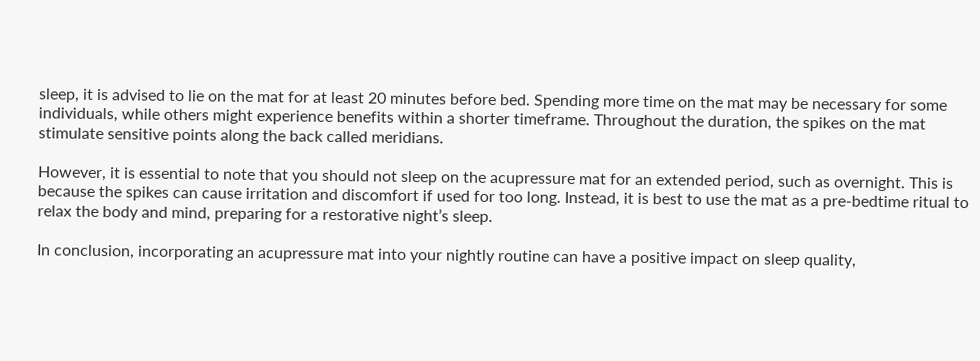sleep, it is advised to lie on the mat for at least 20 minutes before bed. Spending more time on the mat may be necessary for some individuals, while others might experience benefits within a shorter timeframe. Throughout the duration, the spikes on the mat stimulate sensitive points along the back called meridians.

However, it is essential to note that you should not sleep on the acupressure mat for an extended period, such as overnight. This is because the spikes can cause irritation and discomfort if used for too long. Instead, it is best to use the mat as a pre-bedtime ritual to relax the body and mind, preparing for a restorative night’s sleep.

In conclusion, incorporating an acupressure mat into your nightly routine can have a positive impact on sleep quality,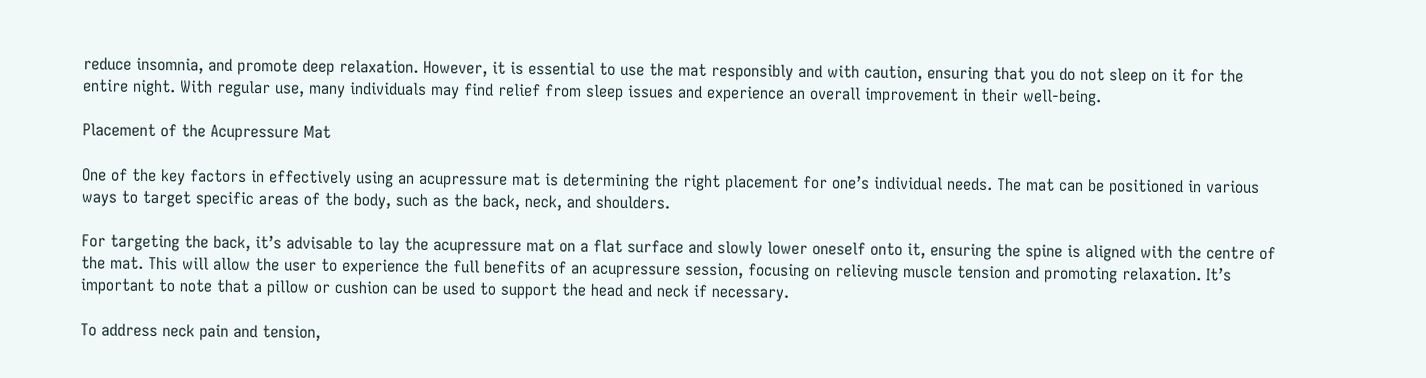reduce insomnia, and promote deep relaxation. However, it is essential to use the mat responsibly and with caution, ensuring that you do not sleep on it for the entire night. With regular use, many individuals may find relief from sleep issues and experience an overall improvement in their well-being.

Placement of the Acupressure Mat

One of the key factors in effectively using an acupressure mat is determining the right placement for one’s individual needs. The mat can be positioned in various ways to target specific areas of the body, such as the back, neck, and shoulders.

For targeting the back, it’s advisable to lay the acupressure mat on a flat surface and slowly lower oneself onto it, ensuring the spine is aligned with the centre of the mat. This will allow the user to experience the full benefits of an acupressure session, focusing on relieving muscle tension and promoting relaxation. It’s important to note that a pillow or cushion can be used to support the head and neck if necessary.

To address neck pain and tension,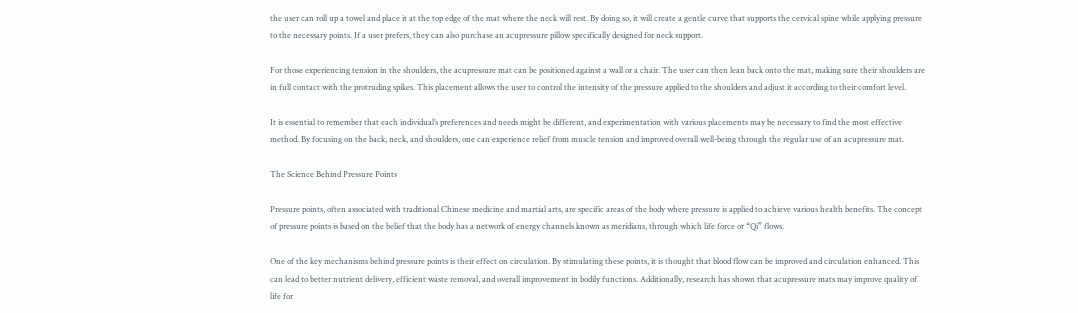the user can roll up a towel and place it at the top edge of the mat where the neck will rest. By doing so, it will create a gentle curve that supports the cervical spine while applying pressure to the necessary points. If a user prefers, they can also purchase an acupressure pillow specifically designed for neck support.

For those experiencing tension in the shoulders, the acupressure mat can be positioned against a wall or a chair. The user can then lean back onto the mat, making sure their shoulders are in full contact with the protruding spikes. This placement allows the user to control the intensity of the pressure applied to the shoulders and adjust it according to their comfort level.

It is essential to remember that each individual’s preferences and needs might be different, and experimentation with various placements may be necessary to find the most effective method. By focusing on the back, neck, and shoulders, one can experience relief from muscle tension and improved overall well-being through the regular use of an acupressure mat.

The Science Behind Pressure Points

Pressure points, often associated with traditional Chinese medicine and martial arts, are specific areas of the body where pressure is applied to achieve various health benefits. The concept of pressure points is based on the belief that the body has a network of energy channels known as meridians, through which life force or “Qi” flows.

One of the key mechanisms behind pressure points is their effect on circulation. By stimulating these points, it is thought that blood flow can be improved and circulation enhanced. This can lead to better nutrient delivery, efficient waste removal, and overall improvement in bodily functions. Additionally, research has shown that acupressure mats may improve quality of life for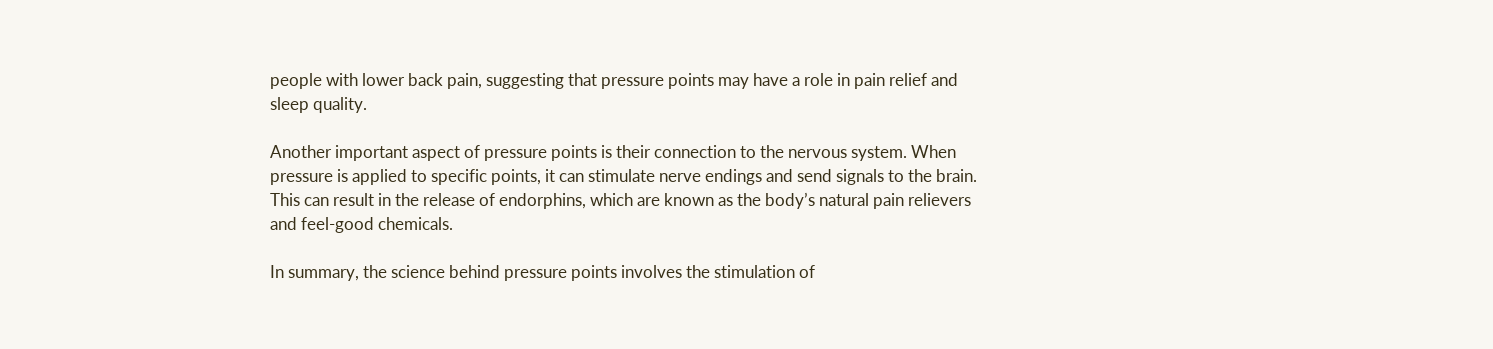people with lower back pain, suggesting that pressure points may have a role in pain relief and sleep quality.

Another important aspect of pressure points is their connection to the nervous system. When pressure is applied to specific points, it can stimulate nerve endings and send signals to the brain. This can result in the release of endorphins, which are known as the body’s natural pain relievers and feel-good chemicals.

In summary, the science behind pressure points involves the stimulation of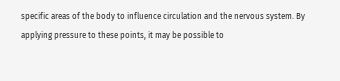specific areas of the body to influence circulation and the nervous system. By applying pressure to these points, it may be possible to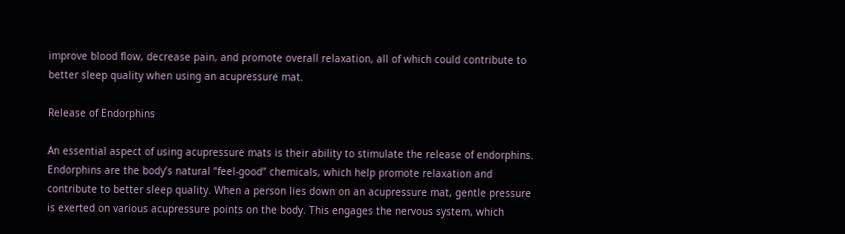improve blood flow, decrease pain, and promote overall relaxation, all of which could contribute to better sleep quality when using an acupressure mat.

Release of Endorphins

An essential aspect of using acupressure mats is their ability to stimulate the release of endorphins. Endorphins are the body’s natural “feel-good” chemicals, which help promote relaxation and contribute to better sleep quality. When a person lies down on an acupressure mat, gentle pressure is exerted on various acupressure points on the body. This engages the nervous system, which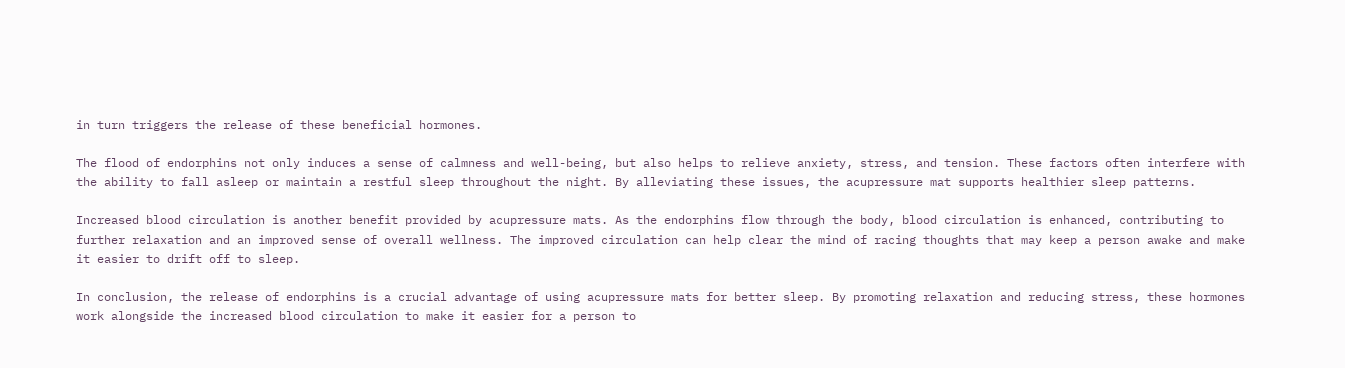in turn triggers the release of these beneficial hormones.

The flood of endorphins not only induces a sense of calmness and well-being, but also helps to relieve anxiety, stress, and tension. These factors often interfere with the ability to fall asleep or maintain a restful sleep throughout the night. By alleviating these issues, the acupressure mat supports healthier sleep patterns.

Increased blood circulation is another benefit provided by acupressure mats. As the endorphins flow through the body, blood circulation is enhanced, contributing to further relaxation and an improved sense of overall wellness. The improved circulation can help clear the mind of racing thoughts that may keep a person awake and make it easier to drift off to sleep.

In conclusion, the release of endorphins is a crucial advantage of using acupressure mats for better sleep. By promoting relaxation and reducing stress, these hormones work alongside the increased blood circulation to make it easier for a person to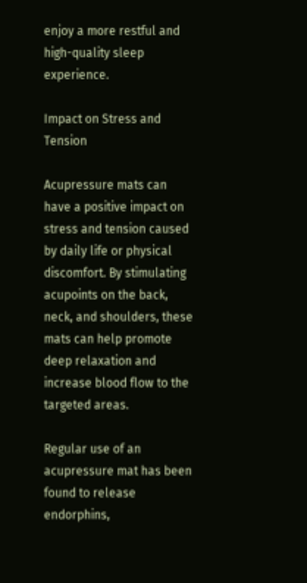enjoy a more restful and high-quality sleep experience.

Impact on Stress and Tension

Acupressure mats can have a positive impact on stress and tension caused by daily life or physical discomfort. By stimulating acupoints on the back, neck, and shoulders, these mats can help promote deep relaxation and increase blood flow to the targeted areas.

Regular use of an acupressure mat has been found to release endorphins,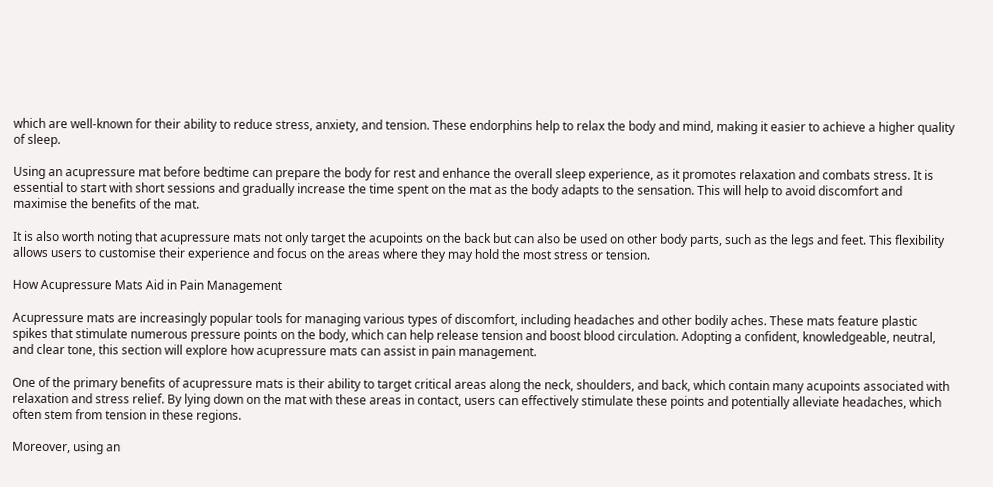which are well-known for their ability to reduce stress, anxiety, and tension. These endorphins help to relax the body and mind, making it easier to achieve a higher quality of sleep.

Using an acupressure mat before bedtime can prepare the body for rest and enhance the overall sleep experience, as it promotes relaxation and combats stress. It is essential to start with short sessions and gradually increase the time spent on the mat as the body adapts to the sensation. This will help to avoid discomfort and maximise the benefits of the mat.

It is also worth noting that acupressure mats not only target the acupoints on the back but can also be used on other body parts, such as the legs and feet. This flexibility allows users to customise their experience and focus on the areas where they may hold the most stress or tension.

How Acupressure Mats Aid in Pain Management

Acupressure mats are increasingly popular tools for managing various types of discomfort, including headaches and other bodily aches. These mats feature plastic spikes that stimulate numerous pressure points on the body, which can help release tension and boost blood circulation. Adopting a confident, knowledgeable, neutral, and clear tone, this section will explore how acupressure mats can assist in pain management.

One of the primary benefits of acupressure mats is their ability to target critical areas along the neck, shoulders, and back, which contain many acupoints associated with relaxation and stress relief. By lying down on the mat with these areas in contact, users can effectively stimulate these points and potentially alleviate headaches, which often stem from tension in these regions.

Moreover, using an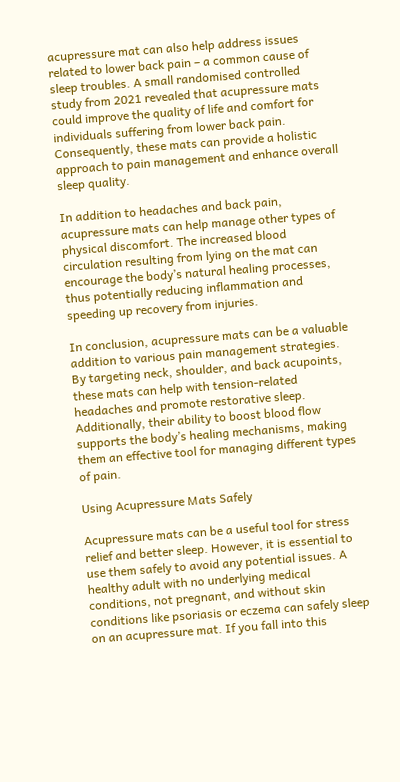acupressure mat can also help address issues related to lower back pain – a common cause of sleep troubles. A small randomised controlled study from 2021 revealed that acupressure mats could improve the quality of life and comfort for individuals suffering from lower back pain. Consequently, these mats can provide a holistic approach to pain management and enhance overall sleep quality.

In addition to headaches and back pain, acupressure mats can help manage other types of physical discomfort. The increased blood circulation resulting from lying on the mat can encourage the body’s natural healing processes, thus potentially reducing inflammation and speeding up recovery from injuries.

In conclusion, acupressure mats can be a valuable addition to various pain management strategies. By targeting neck, shoulder, and back acupoints, these mats can help with tension-related headaches and promote restorative sleep. Additionally, their ability to boost blood flow supports the body’s healing mechanisms, making them an effective tool for managing different types of pain.

Using Acupressure Mats Safely

Acupressure mats can be a useful tool for stress relief and better sleep. However, it is essential to use them safely to avoid any potential issues. A healthy adult with no underlying medical conditions, not pregnant, and without skin conditions like psoriasis or eczema can safely sleep on an acupressure mat. If you fall into this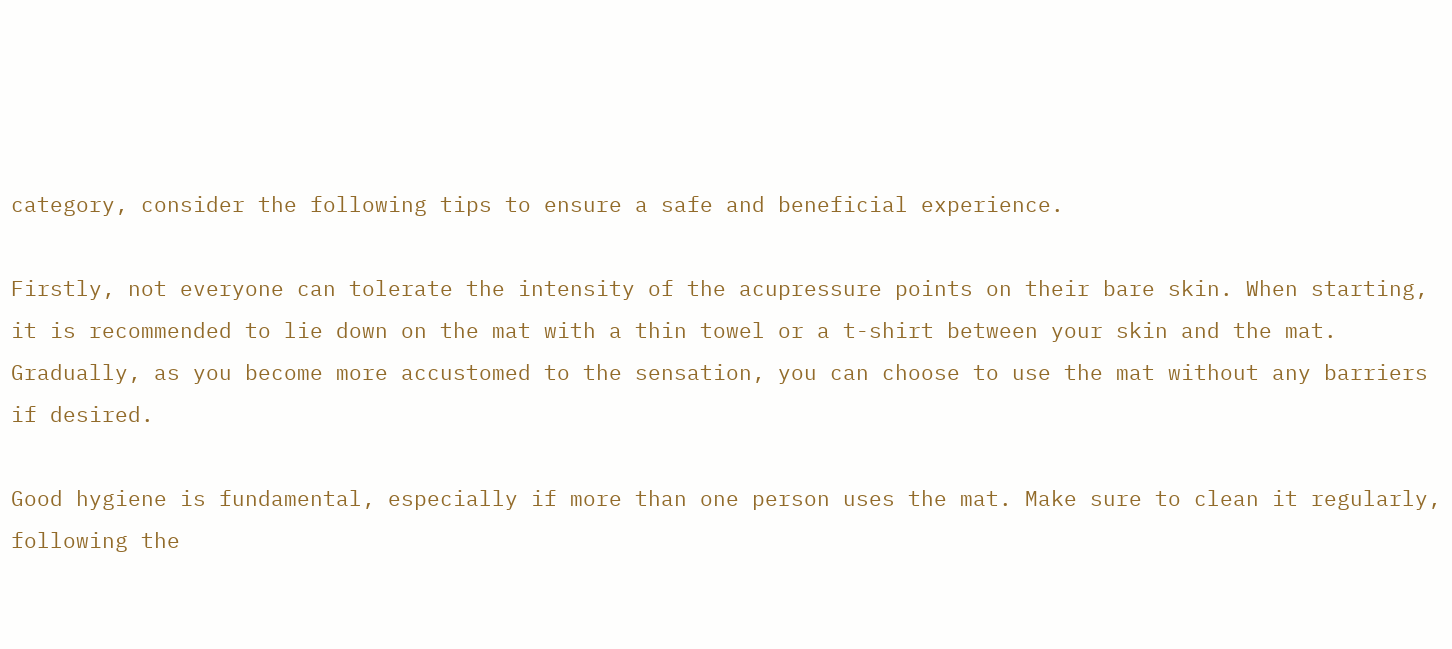category, consider the following tips to ensure a safe and beneficial experience.

Firstly, not everyone can tolerate the intensity of the acupressure points on their bare skin. When starting, it is recommended to lie down on the mat with a thin towel or a t-shirt between your skin and the mat. Gradually, as you become more accustomed to the sensation, you can choose to use the mat without any barriers if desired.

Good hygiene is fundamental, especially if more than one person uses the mat. Make sure to clean it regularly, following the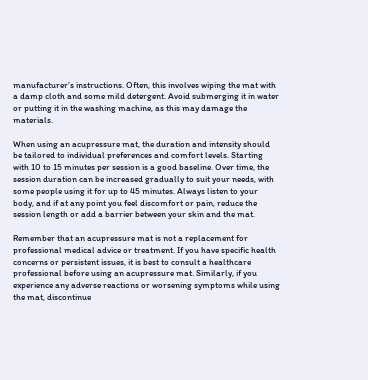manufacturer’s instructions. Often, this involves wiping the mat with a damp cloth and some mild detergent. Avoid submerging it in water or putting it in the washing machine, as this may damage the materials.

When using an acupressure mat, the duration and intensity should be tailored to individual preferences and comfort levels. Starting with 10 to 15 minutes per session is a good baseline. Over time, the session duration can be increased gradually to suit your needs, with some people using it for up to 45 minutes. Always listen to your body, and if at any point you feel discomfort or pain, reduce the session length or add a barrier between your skin and the mat.

Remember that an acupressure mat is not a replacement for professional medical advice or treatment. If you have specific health concerns or persistent issues, it is best to consult a healthcare professional before using an acupressure mat. Similarly, if you experience any adverse reactions or worsening symptoms while using the mat, discontinue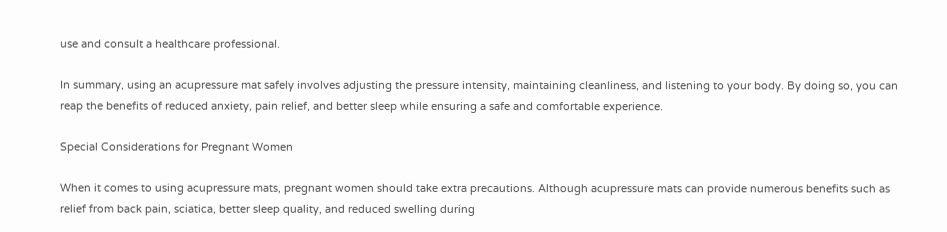use and consult a healthcare professional.

In summary, using an acupressure mat safely involves adjusting the pressure intensity, maintaining cleanliness, and listening to your body. By doing so, you can reap the benefits of reduced anxiety, pain relief, and better sleep while ensuring a safe and comfortable experience.

Special Considerations for Pregnant Women

When it comes to using acupressure mats, pregnant women should take extra precautions. Although acupressure mats can provide numerous benefits such as relief from back pain, sciatica, better sleep quality, and reduced swelling during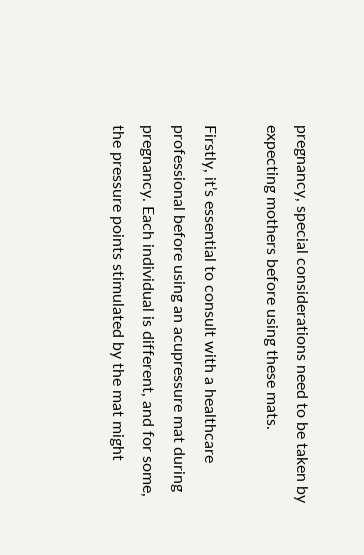pregnancy, special considerations need to be taken by expecting mothers before using these mats.

Firstly, it’s essential to consult with a healthcare professional before using an acupressure mat during pregnancy. Each individual is different, and for some, the pressure points stimulated by the mat might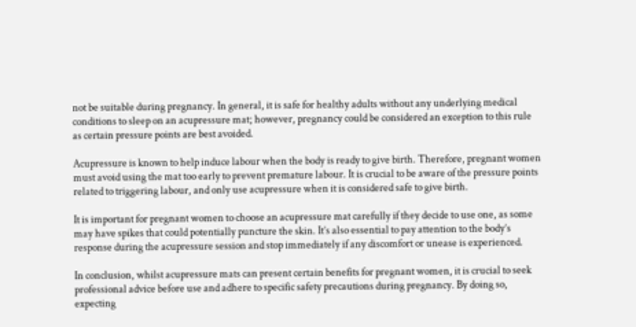not be suitable during pregnancy. In general, it is safe for healthy adults without any underlying medical conditions to sleep on an acupressure mat; however, pregnancy could be considered an exception to this rule as certain pressure points are best avoided.

Acupressure is known to help induce labour when the body is ready to give birth. Therefore, pregnant women must avoid using the mat too early to prevent premature labour. It is crucial to be aware of the pressure points related to triggering labour, and only use acupressure when it is considered safe to give birth.

It is important for pregnant women to choose an acupressure mat carefully if they decide to use one, as some may have spikes that could potentially puncture the skin. It’s also essential to pay attention to the body’s response during the acupressure session and stop immediately if any discomfort or unease is experienced.

In conclusion, whilst acupressure mats can present certain benefits for pregnant women, it is crucial to seek professional advice before use and adhere to specific safety precautions during pregnancy. By doing so, expecting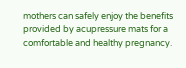mothers can safely enjoy the benefits provided by acupressure mats for a comfortable and healthy pregnancy.